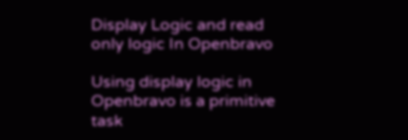Display Logic and read only logic In Openbravo

Using display logic in Openbravo is a primitive task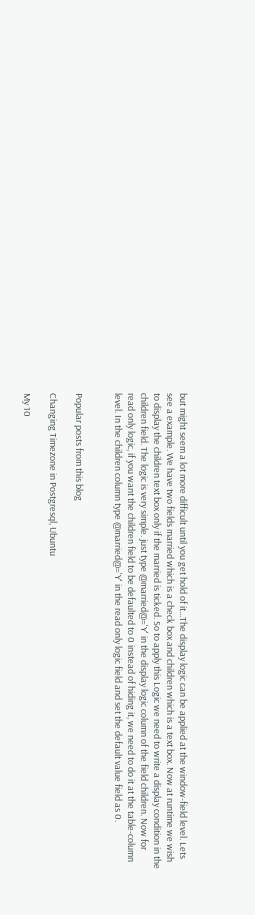but might seem a lot more difficult until you get hold of it...The display logic can be applied at the window-field level. Lets see a example. We have two fields married which is a check box and children which is a text box. Now at runtime we wish to display the children text box only if the married is ticked. So to apply this Logic we need to write a display condition in the children field. The logic is very simple. just type @married@='Y' in the display logic column of the field children. Now for read only logic, if you want the children field to be defaulted to 0 instead of hiding it, we need to do it at the table-column level. In the children column type @married@='Y' in the read only logic field and set the default value field as 0.


Popular posts from this blog

Changing Timezone in Postgresql, Ubuntu

My 10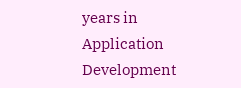years in Application Development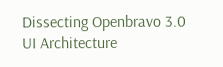Dissecting Openbravo 3.0 UI Architecture